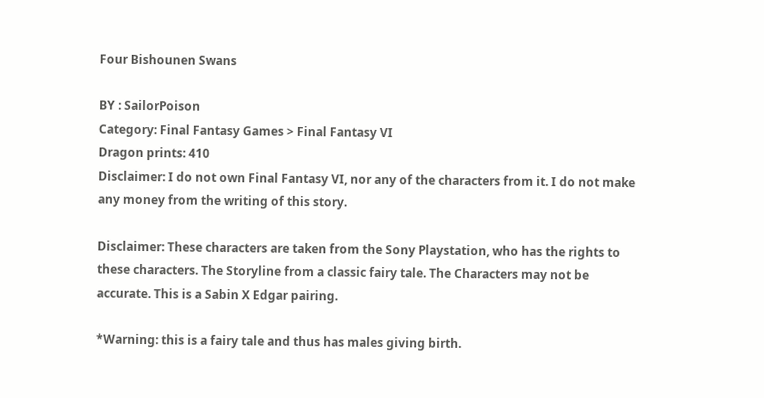Four Bishounen Swans

BY : SailorPoison
Category: Final Fantasy Games > Final Fantasy VI
Dragon prints: 410
Disclaimer: I do not own Final Fantasy VI, nor any of the characters from it. I do not make any money from the writing of this story.

Disclaimer: These characters are taken from the Sony Playstation, who has the rights to these characters. The Storyline from a classic fairy tale. The Characters may not be accurate. This is a Sabin X Edgar pairing.

*Warning: this is a fairy tale and thus has males giving birth.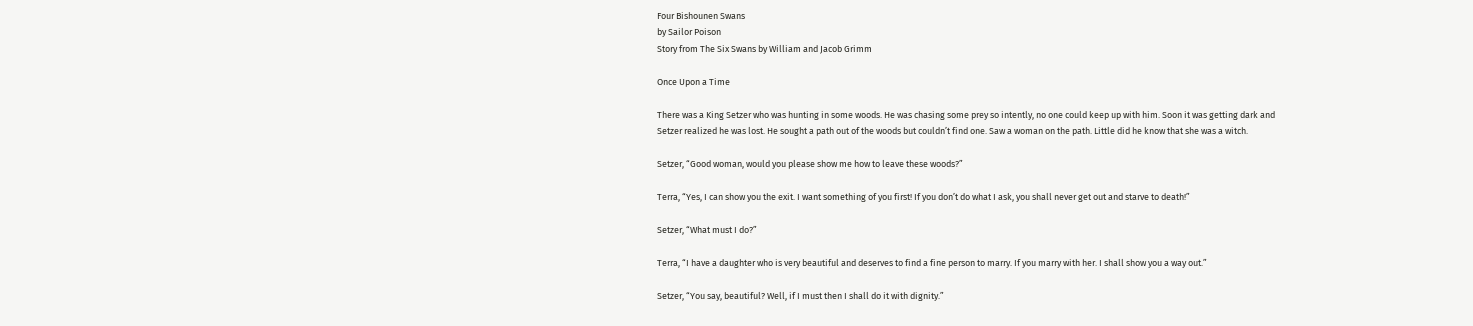Four Bishounen Swans
by Sailor Poison
Story from The Six Swans by William and Jacob Grimm

Once Upon a Time

There was a King Setzer who was hunting in some woods. He was chasing some prey so intently, no one could keep up with him. Soon it was getting dark and Setzer realized he was lost. He sought a path out of the woods but couldn’t find one. Saw a woman on the path. Little did he know that she was a witch.

Setzer, “Good woman, would you please show me how to leave these woods?”

Terra, “Yes, I can show you the exit. I want something of you first! If you don’t do what I ask, you shall never get out and starve to death!”

Setzer, “What must I do?”

Terra, “I have a daughter who is very beautiful and deserves to find a fine person to marry. If you marry with her. I shall show you a way out.”

Setzer, “You say, beautiful? Well, if I must then I shall do it with dignity.”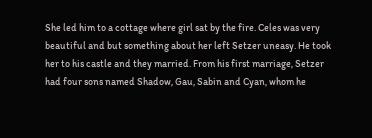She led him to a cottage where girl sat by the fire. Celes was very beautiful and but something about her left Setzer uneasy. He took her to his castle and they married. From his first marriage, Setzer had four sons named Shadow, Gau, Sabin and Cyan, whom he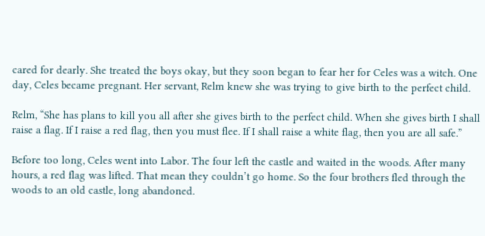cared for dearly. She treated the boys okay, but they soon began to fear her for Celes was a witch. One day, Celes became pregnant. Her servant, Relm knew she was trying to give birth to the perfect child.

Relm, “She has plans to kill you all after she gives birth to the perfect child. When she gives birth I shall raise a flag. If I raise a red flag, then you must flee. If I shall raise a white flag, then you are all safe.”

Before too long, Celes went into Labor. The four left the castle and waited in the woods. After many hours, a red flag was lifted. That mean they couldn’t go home. So the four brothers fled through the woods to an old castle, long abandoned.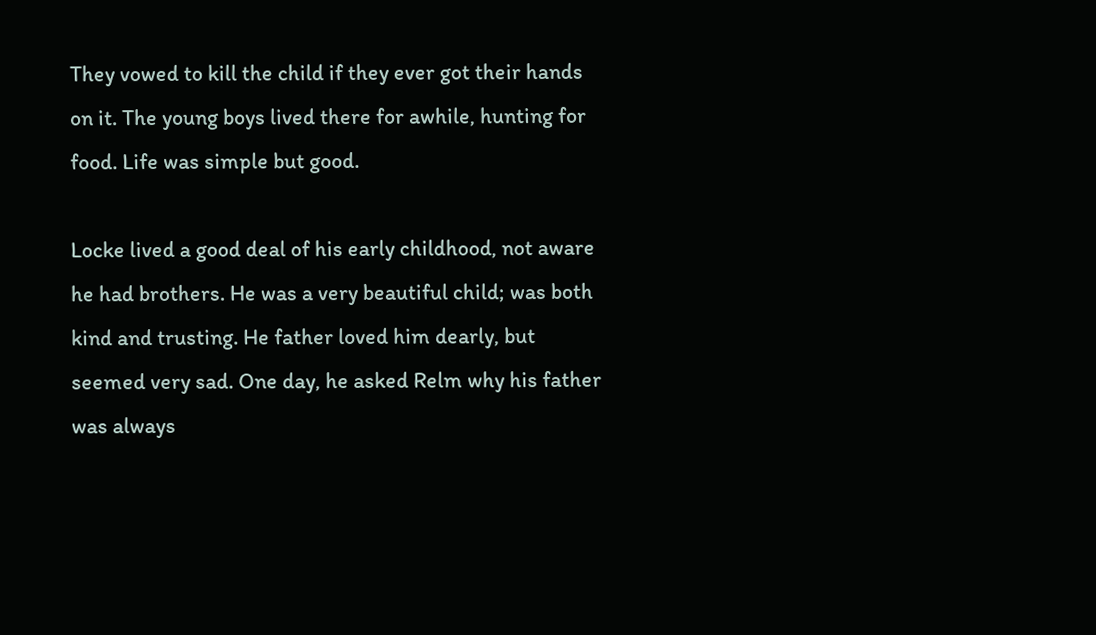They vowed to kill the child if they ever got their hands on it. The young boys lived there for awhile, hunting for food. Life was simple but good.

Locke lived a good deal of his early childhood, not aware he had brothers. He was a very beautiful child; was both kind and trusting. He father loved him dearly, but seemed very sad. One day, he asked Relm why his father was always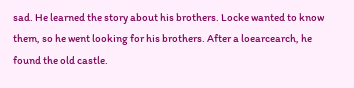sad. He learned the story about his brothers. Locke wanted to know them, so he went looking for his brothers. After a loearcearch, he found the old castle.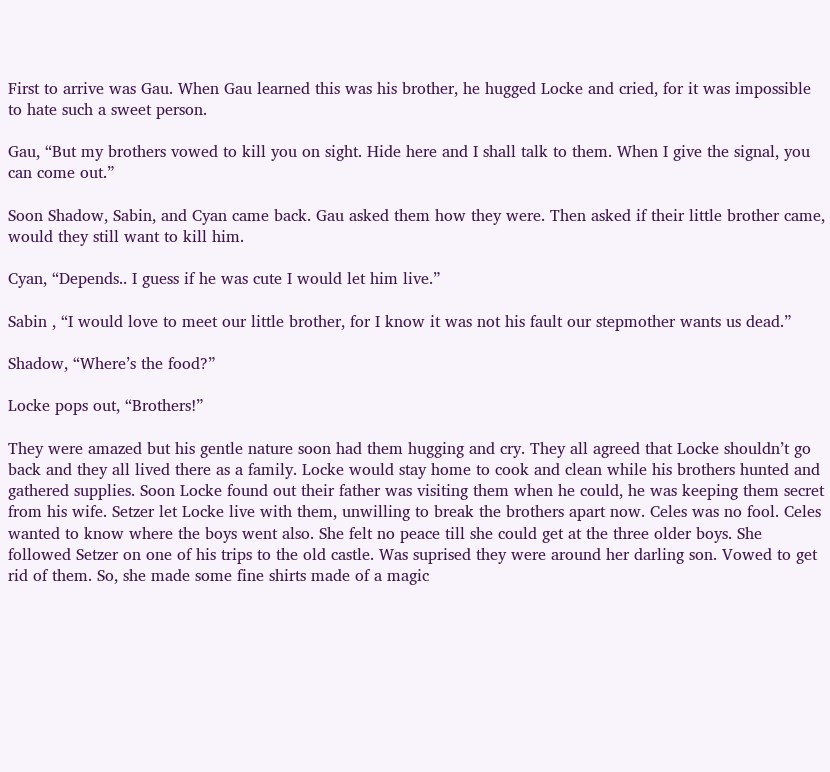First to arrive was Gau. When Gau learned this was his brother, he hugged Locke and cried, for it was impossible to hate such a sweet person.

Gau, “But my brothers vowed to kill you on sight. Hide here and I shall talk to them. When I give the signal, you can come out.”

Soon Shadow, Sabin, and Cyan came back. Gau asked them how they were. Then asked if their little brother came, would they still want to kill him.

Cyan, “Depends.. I guess if he was cute I would let him live.”

Sabin , “I would love to meet our little brother, for I know it was not his fault our stepmother wants us dead.”

Shadow, “Where’s the food?”

Locke pops out, “Brothers!”

They were amazed but his gentle nature soon had them hugging and cry. They all agreed that Locke shouldn’t go back and they all lived there as a family. Locke would stay home to cook and clean while his brothers hunted and gathered supplies. Soon Locke found out their father was visiting them when he could, he was keeping them secret from his wife. Setzer let Locke live with them, unwilling to break the brothers apart now. Celes was no fool. Celes wanted to know where the boys went also. She felt no peace till she could get at the three older boys. She followed Setzer on one of his trips to the old castle. Was suprised they were around her darling son. Vowed to get rid of them. So, she made some fine shirts made of a magic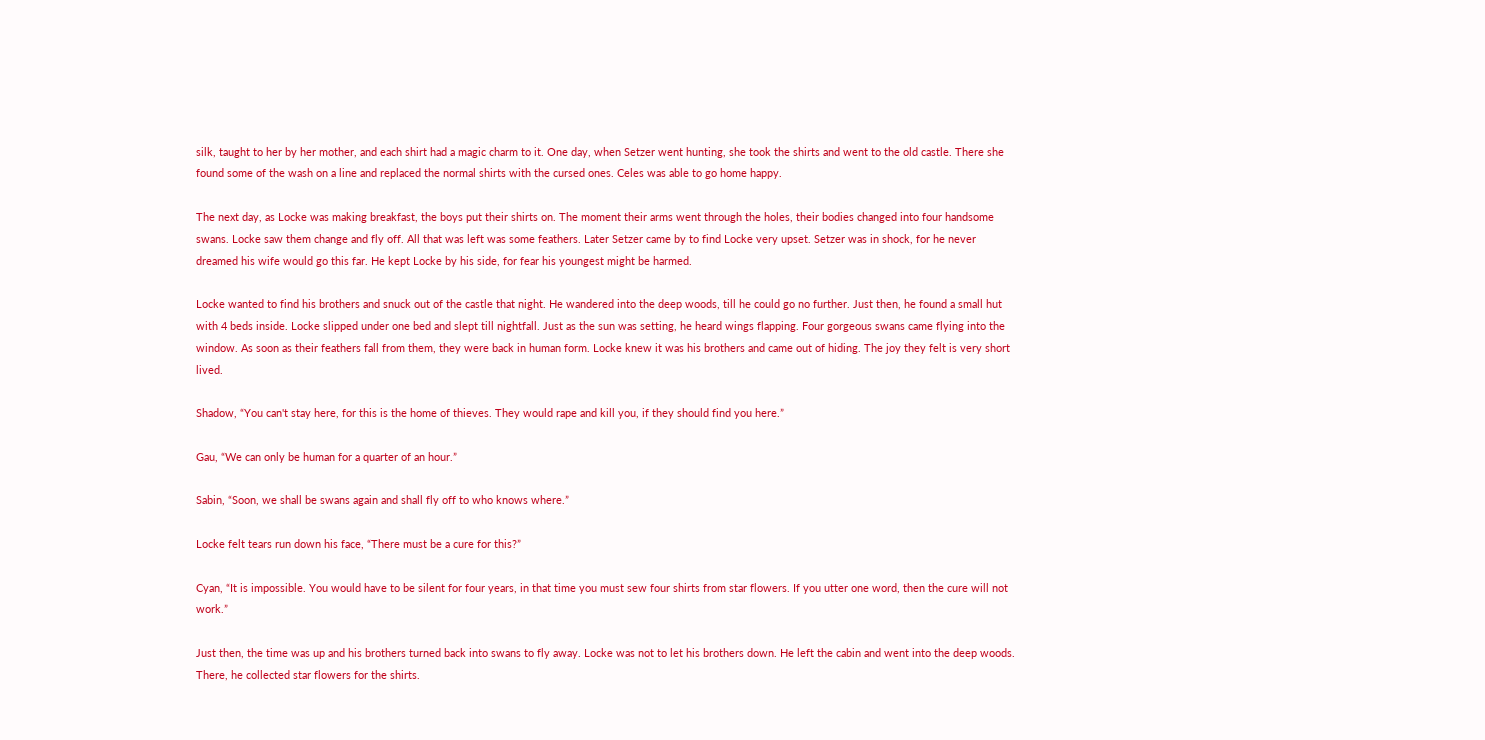silk, taught to her by her mother, and each shirt had a magic charm to it. One day, when Setzer went hunting, she took the shirts and went to the old castle. There she found some of the wash on a line and replaced the normal shirts with the cursed ones. Celes was able to go home happy.

The next day, as Locke was making breakfast, the boys put their shirts on. The moment their arms went through the holes, their bodies changed into four handsome swans. Locke saw them change and fly off. All that was left was some feathers. Later Setzer came by to find Locke very upset. Setzer was in shock, for he never dreamed his wife would go this far. He kept Locke by his side, for fear his youngest might be harmed.

Locke wanted to find his brothers and snuck out of the castle that night. He wandered into the deep woods, till he could go no further. Just then, he found a small hut with 4 beds inside. Locke slipped under one bed and slept till nightfall. Just as the sun was setting, he heard wings flapping. Four gorgeous swans came flying into the window. As soon as their feathers fall from them, they were back in human form. Locke knew it was his brothers and came out of hiding. The joy they felt is very short lived.

Shadow, “You can't stay here, for this is the home of thieves. They would rape and kill you, if they should find you here.”

Gau, “We can only be human for a quarter of an hour.”

Sabin, “Soon, we shall be swans again and shall fly off to who knows where.”

Locke felt tears run down his face, “There must be a cure for this?”

Cyan, “It is impossible. You would have to be silent for four years, in that time you must sew four shirts from star flowers. If you utter one word, then the cure will not work.”

Just then, the time was up and his brothers turned back into swans to fly away. Locke was not to let his brothers down. He left the cabin and went into the deep woods. There, he collected star flowers for the shirts.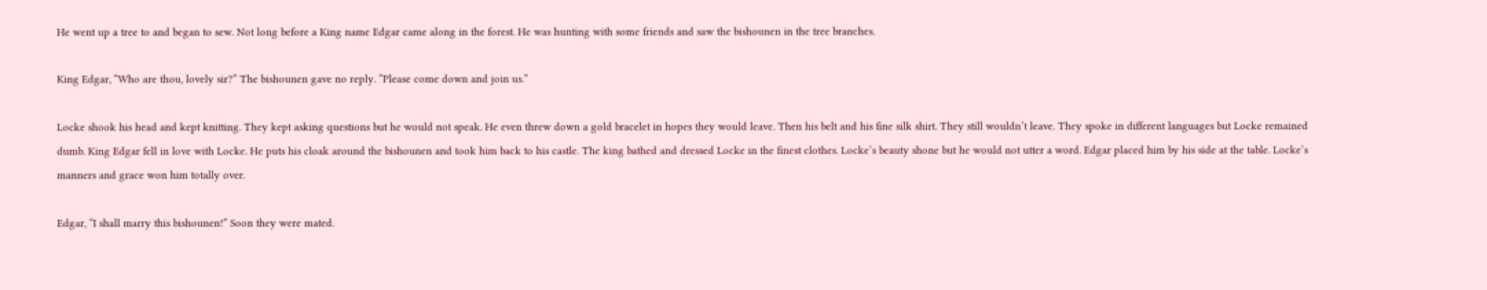He went up a tree to and began to sew. Not long before a King name Edgar came along in the forest. He was hunting with some friends and saw the bishounen in the tree branches.

King Edgar, “Who are thou, lovely sir?” The bishounen gave no reply. “Please come down and join us.”

Locke shook his head and kept knitting. They kept asking questions but he would not speak. He even threw down a gold bracelet in hopes they would leave. Then his belt and his fine silk shirt. They still wouldn’t leave. They spoke in different languages but Locke remained dumb. King Edgar fell in love with Locke. He puts his cloak around the bishounen and took him back to his castle. The king bathed and dressed Locke in the finest clothes. Locke’s beauty shone but he would not utter a word. Edgar placed him by his side at the table. Locke’s manners and grace won him totally over.

Edgar, “I shall marry this bishounen!” Soon they were mated.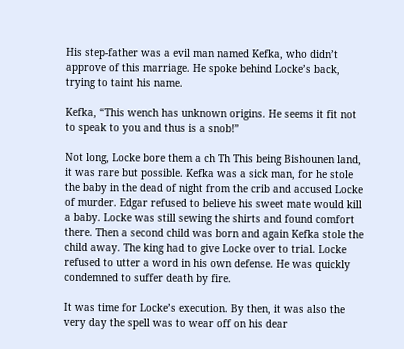His step-father was a evil man named Kefka, who didn’t approve of this marriage. He spoke behind Locke’s back, trying to taint his name.

Kefka, “This wench has unknown origins. He seems it fit not to speak to you and thus is a snob!”

Not long, Locke bore them a ch Th This being Bishounen land, it was rare but possible. Kefka was a sick man, for he stole the baby in the dead of night from the crib and accused Locke of murder. Edgar refused to believe his sweet mate would kill a baby. Locke was still sewing the shirts and found comfort there. Then a second child was born and again Kefka stole the child away. The king had to give Locke over to trial. Locke refused to utter a word in his own defense. He was quickly condemned to suffer death by fire.

It was time for Locke’s execution. By then, it was also the very day the spell was to wear off on his dear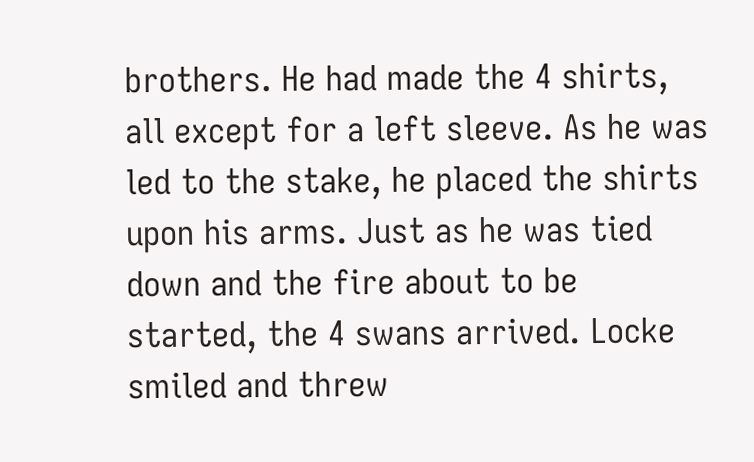brothers. He had made the 4 shirts, all except for a left sleeve. As he was led to the stake, he placed the shirts upon his arms. Just as he was tied down and the fire about to be started, the 4 swans arrived. Locke smiled and threw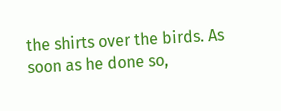the shirts over the birds. As soon as he done so,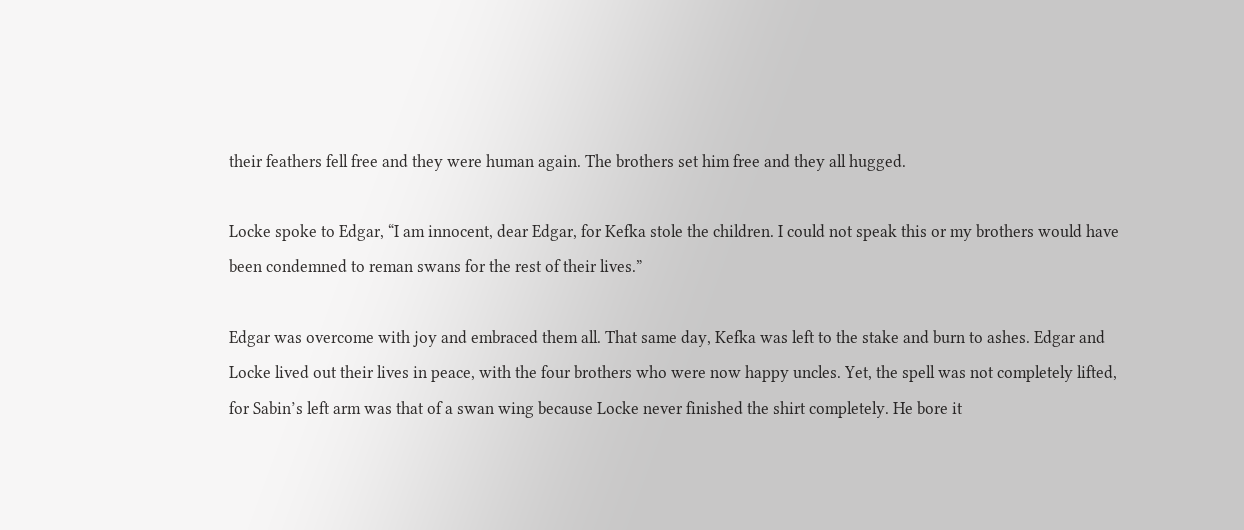their feathers fell free and they were human again. The brothers set him free and they all hugged.

Locke spoke to Edgar, “I am innocent, dear Edgar, for Kefka stole the children. I could not speak this or my brothers would have been condemned to reman swans for the rest of their lives.”

Edgar was overcome with joy and embraced them all. That same day, Kefka was left to the stake and burn to ashes. Edgar and Locke lived out their lives in peace, with the four brothers who were now happy uncles. Yet, the spell was not completely lifted, for Sabin’s left arm was that of a swan wing because Locke never finished the shirt completely. He bore it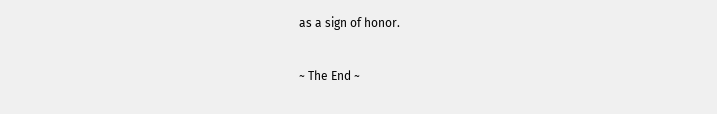as a sign of honor.

~ The End ~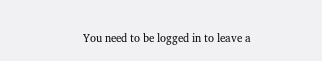You need to be logged in to leave a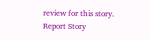review for this story.
Report Story